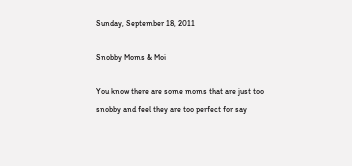Sunday, September 18, 2011

Snobby Moms & Moi

You know there are some moms that are just too snobby and feel they are too perfect for say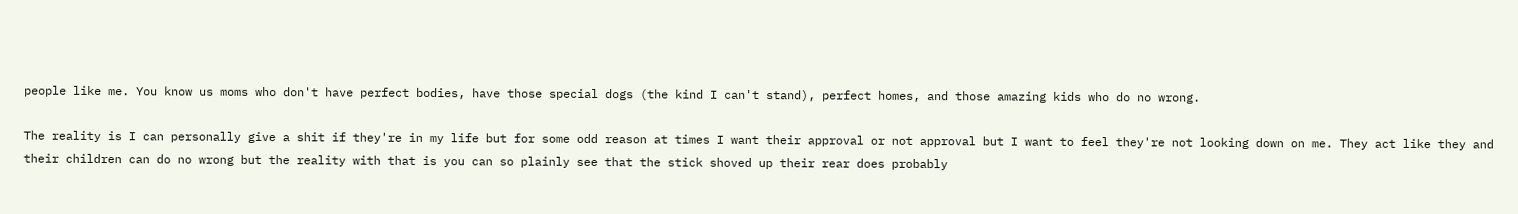people like me. You know us moms who don't have perfect bodies, have those special dogs (the kind I can't stand), perfect homes, and those amazing kids who do no wrong.

The reality is I can personally give a shit if they're in my life but for some odd reason at times I want their approval or not approval but I want to feel they're not looking down on me. They act like they and their children can do no wrong but the reality with that is you can so plainly see that the stick shoved up their rear does probably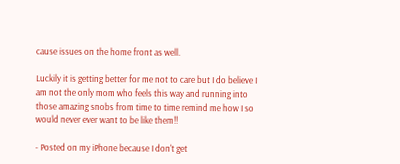cause issues on the home front as well.

Luckily it is getting better for me not to care but I do believe I am not the only mom who feels this way and running into those amazing snobs from time to time remind me how I so would never ever want to be like them!!

- Posted on my iPhone because I don't get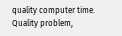quality computer time. Quality problem,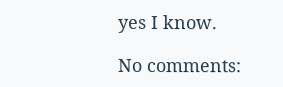yes I know.

No comments: